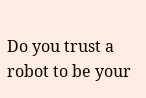Do you trust a robot to be your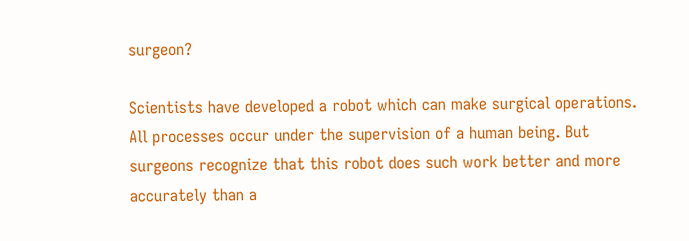surgeon?

Scientists have developed a robot which can make surgical operations. All processes occur under the supervision of a human being. But surgeons recognize that this robot does such work better and more accurately than a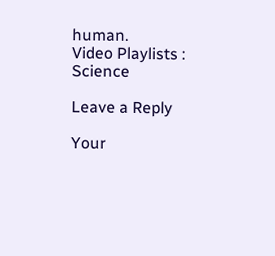human.
Video Playlists : Science

Leave a Reply

Your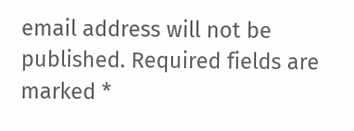email address will not be published. Required fields are marked *